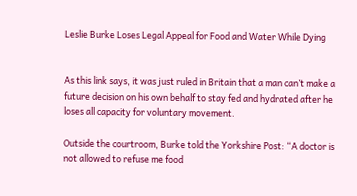Leslie Burke Loses Legal Appeal for Food and Water While Dying


As this link says, it was just ruled in Britain that a man can’t make a future decision on his own behalf to stay fed and hydrated after he loses all capacity for voluntary movement.

Outside the courtroom, Burke told the Yorkshire Post: “A doctor is not allowed to refuse me food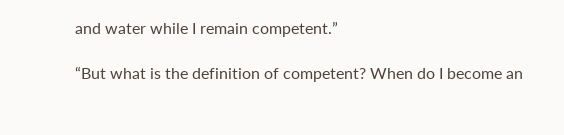and water while I remain competent.”

“But what is the definition of competent? When do I become an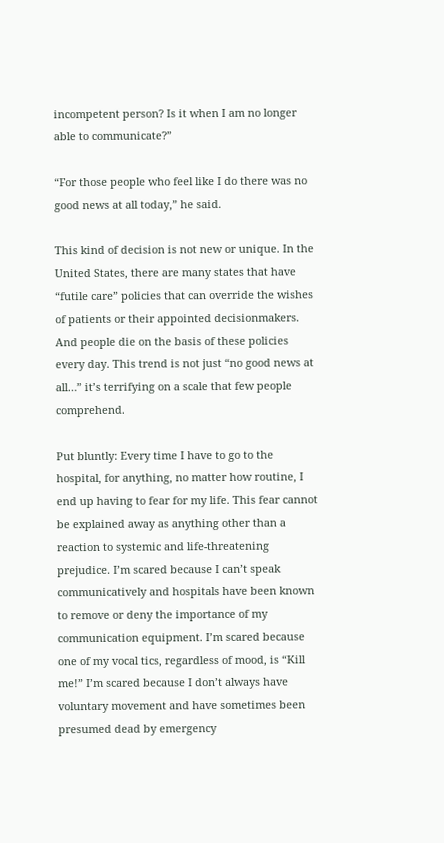incompetent person? Is it when I am no longer able to communicate?”

“For those people who feel like I do there was no good news at all today,” he said.

This kind of decision is not new or unique. In the United States, there are many states that have “futile care” policies that can override the wishes of patients or their appointed decisionmakers. And people die on the basis of these policies every day. This trend is not just “no good news at all…” it’s terrifying on a scale that few people comprehend.

Put bluntly: Every time I have to go to the hospital, for anything, no matter how routine, I end up having to fear for my life. This fear cannot be explained away as anything other than a reaction to systemic and life-threatening prejudice. I’m scared because I can’t speak communicatively and hospitals have been known to remove or deny the importance of my communication equipment. I’m scared because one of my vocal tics, regardless of mood, is “Kill me!” I’m scared because I don’t always have voluntary movement and have sometimes been presumed dead by emergency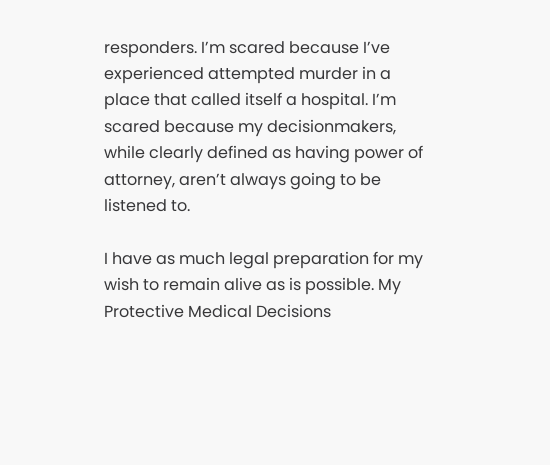responders. I’m scared because I’ve experienced attempted murder in a place that called itself a hospital. I’m scared because my decisionmakers, while clearly defined as having power of attorney, aren’t always going to be listened to.

I have as much legal preparation for my wish to remain alive as is possible. My Protective Medical Decisions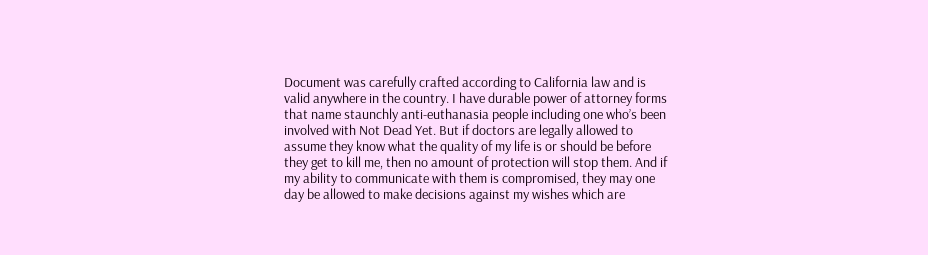Document was carefully crafted according to California law and is valid anywhere in the country. I have durable power of attorney forms that name staunchly anti-euthanasia people including one who’s been involved with Not Dead Yet. But if doctors are legally allowed to assume they know what the quality of my life is or should be before they get to kill me, then no amount of protection will stop them. And if my ability to communicate with them is compromised, they may one day be allowed to make decisions against my wishes which are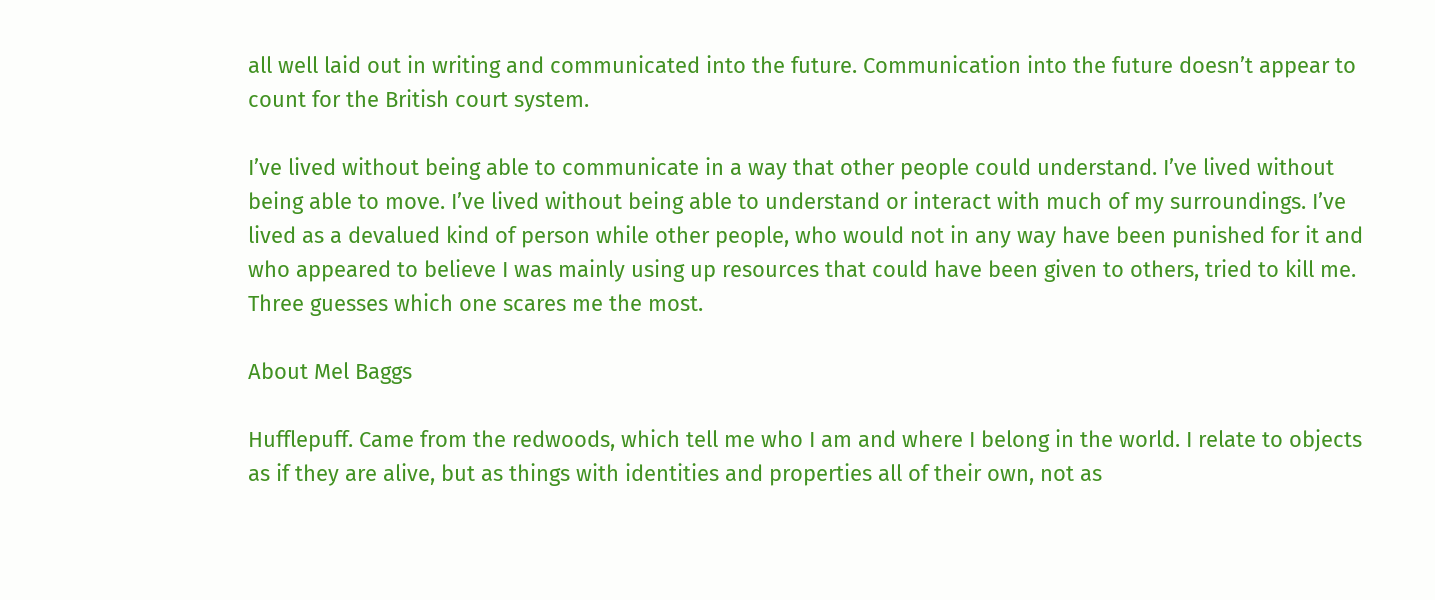all well laid out in writing and communicated into the future. Communication into the future doesn’t appear to count for the British court system.

I’ve lived without being able to communicate in a way that other people could understand. I’ve lived without being able to move. I’ve lived without being able to understand or interact with much of my surroundings. I’ve lived as a devalued kind of person while other people, who would not in any way have been punished for it and who appeared to believe I was mainly using up resources that could have been given to others, tried to kill me. Three guesses which one scares me the most.

About Mel Baggs

Hufflepuff. Came from the redwoods, which tell me who I am and where I belong in the world. I relate to objects as if they are alive, but as things with identities and properties all of their own, not as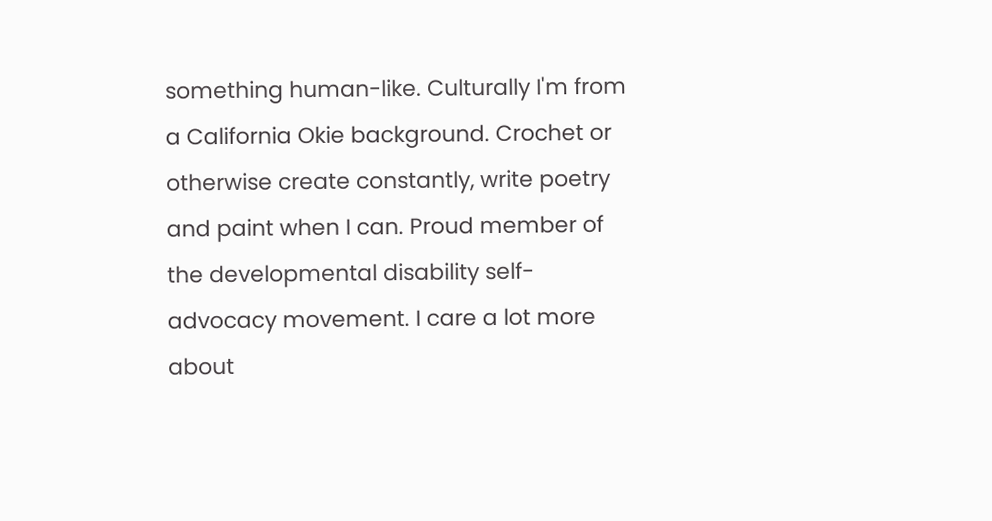something human-like. Culturally I'm from a California Okie background. Crochet or otherwise create constantly, write poetry and paint when I can. Proud member of the developmental disability self-advocacy movement. I care a lot more about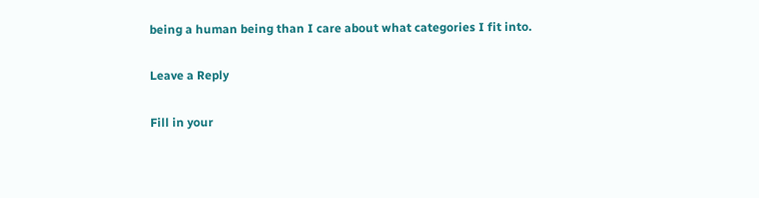being a human being than I care about what categories I fit into.

Leave a Reply

Fill in your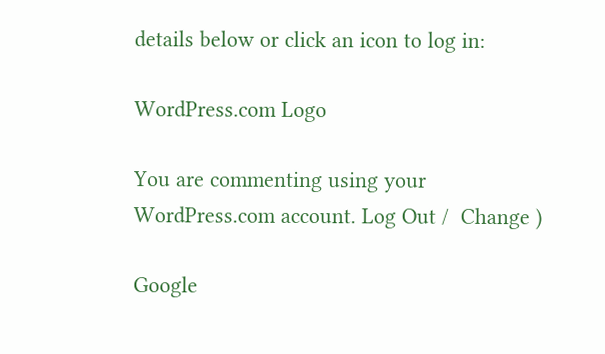details below or click an icon to log in:

WordPress.com Logo

You are commenting using your WordPress.com account. Log Out /  Change )

Google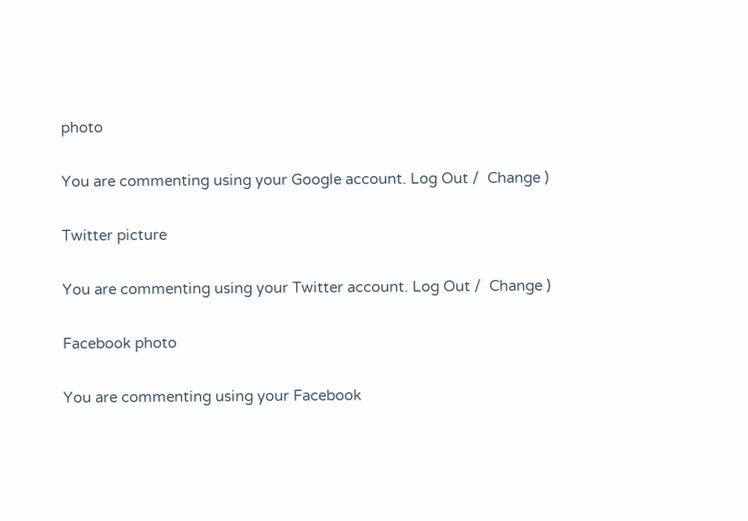photo

You are commenting using your Google account. Log Out /  Change )

Twitter picture

You are commenting using your Twitter account. Log Out /  Change )

Facebook photo

You are commenting using your Facebook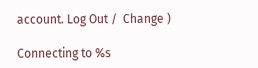account. Log Out /  Change )

Connecting to %s